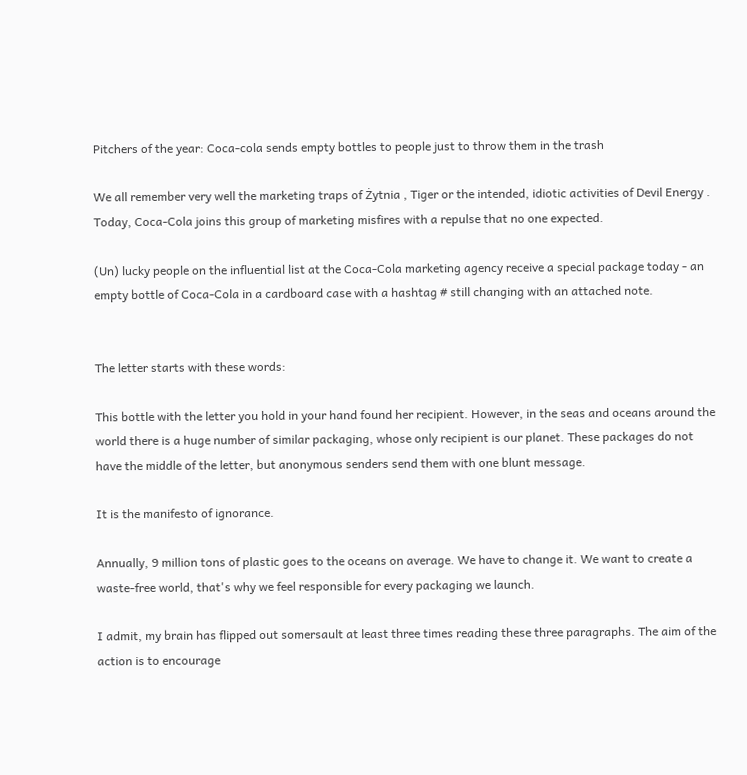Pitchers of the year: Coca-cola sends empty bottles to people just to throw them in the trash

We all remember very well the marketing traps of Żytnia , Tiger or the intended, idiotic activities of Devil Energy . Today, Coca-Cola joins this group of marketing misfires with a repulse that no one expected.

(Un) lucky people on the influential list at the Coca-Cola marketing agency receive a special package today - an empty bottle of Coca-Cola in a cardboard case with a hashtag # still changing with an attached note.


The letter starts with these words:

This bottle with the letter you hold in your hand found her recipient. However, in the seas and oceans around the world there is a huge number of similar packaging, whose only recipient is our planet. These packages do not have the middle of the letter, but anonymous senders send them with one blunt message.

It is the manifesto of ignorance.

Annually, 9 million tons of plastic goes to the oceans on average. We have to change it. We want to create a waste-free world, that's why we feel responsible for every packaging we launch.

I admit, my brain has flipped out somersault at least three times reading these three paragraphs. The aim of the action is to encourage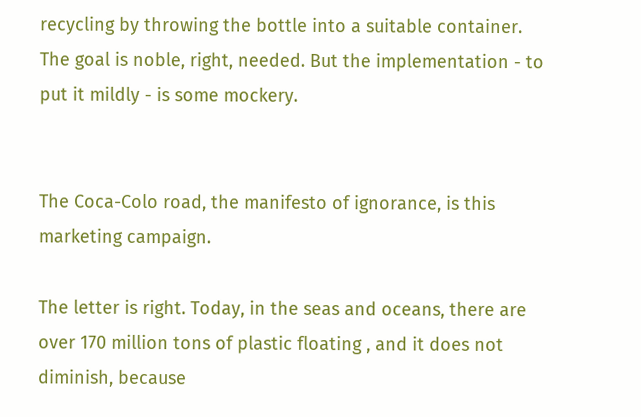recycling by throwing the bottle into a suitable container. The goal is noble, right, needed. But the implementation - to put it mildly - is some mockery.


The Coca-Colo road, the manifesto of ignorance, is this marketing campaign.

The letter is right. Today, in the seas and oceans, there are over 170 million tons of plastic floating , and it does not diminish, because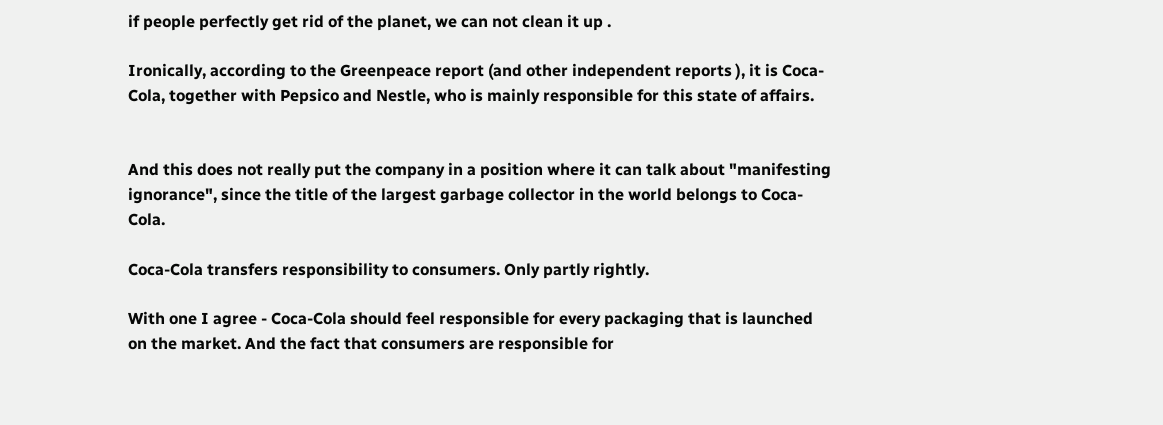if people perfectly get rid of the planet, we can not clean it up .

Ironically, according to the Greenpeace report (and other independent reports ), it is Coca-Cola, together with Pepsico and Nestle, who is mainly responsible for this state of affairs.


And this does not really put the company in a position where it can talk about "manifesting ignorance", since the title of the largest garbage collector in the world belongs to Coca-Cola.

Coca-Cola transfers responsibility to consumers. Only partly rightly.

With one I agree - Coca-Cola should feel responsible for every packaging that is launched on the market. And the fact that consumers are responsible for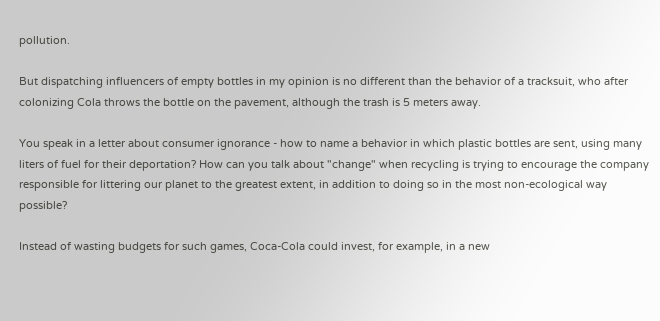pollution.

But dispatching influencers of empty bottles in my opinion is no different than the behavior of a tracksuit, who after colonizing Cola throws the bottle on the pavement, although the trash is 5 meters away.

You speak in a letter about consumer ignorance - how to name a behavior in which plastic bottles are sent, using many liters of fuel for their deportation? How can you talk about "change" when recycling is trying to encourage the company responsible for littering our planet to the greatest extent, in addition to doing so in the most non-ecological way possible?

Instead of wasting budgets for such games, Coca-Cola could invest, for example, in a new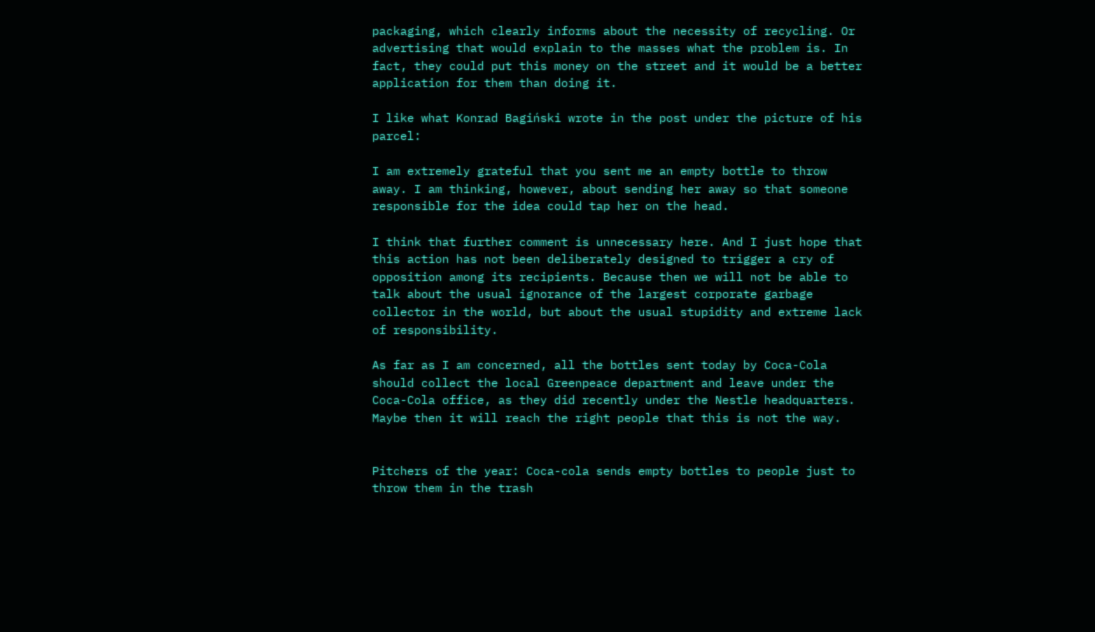packaging, which clearly informs about the necessity of recycling. Or advertising that would explain to the masses what the problem is. In fact, they could put this money on the street and it would be a better application for them than doing it.

I like what Konrad Bagiński wrote in the post under the picture of his parcel:

I am extremely grateful that you sent me an empty bottle to throw away. I am thinking, however, about sending her away so that someone responsible for the idea could tap her on the head.

I think that further comment is unnecessary here. And I just hope that this action has not been deliberately designed to trigger a cry of opposition among its recipients. Because then we will not be able to talk about the usual ignorance of the largest corporate garbage collector in the world, but about the usual stupidity and extreme lack of responsibility.

As far as I am concerned, all the bottles sent today by Coca-Cola should collect the local Greenpeace department and leave under the Coca-Cola office, as they did recently under the Nestle headquarters. Maybe then it will reach the right people that this is not the way.


Pitchers of the year: Coca-cola sends empty bottles to people just to throw them in the trash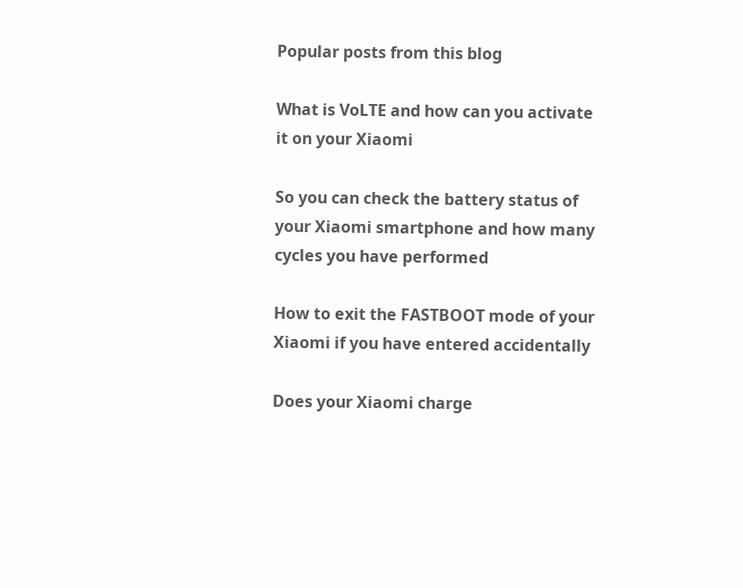Popular posts from this blog

What is VoLTE and how can you activate it on your Xiaomi

So you can check the battery status of your Xiaomi smartphone and how many cycles you have performed

How to exit the FASTBOOT mode of your Xiaomi if you have entered accidentally

Does your Xiaomi charge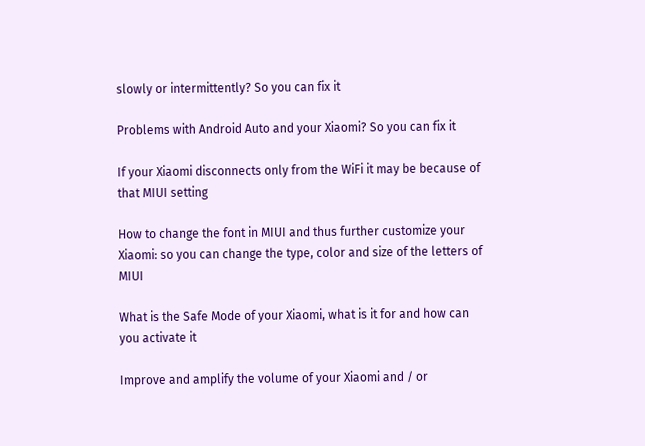slowly or intermittently? So you can fix it

Problems with Android Auto and your Xiaomi? So you can fix it

If your Xiaomi disconnects only from the WiFi it may be because of that MIUI setting

How to change the font in MIUI and thus further customize your Xiaomi: so you can change the type, color and size of the letters of MIUI

What is the Safe Mode of your Xiaomi, what is it for and how can you activate it

Improve and amplify the volume of your Xiaomi and / or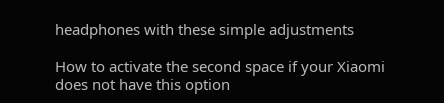headphones with these simple adjustments

How to activate the second space if your Xiaomi does not have this option